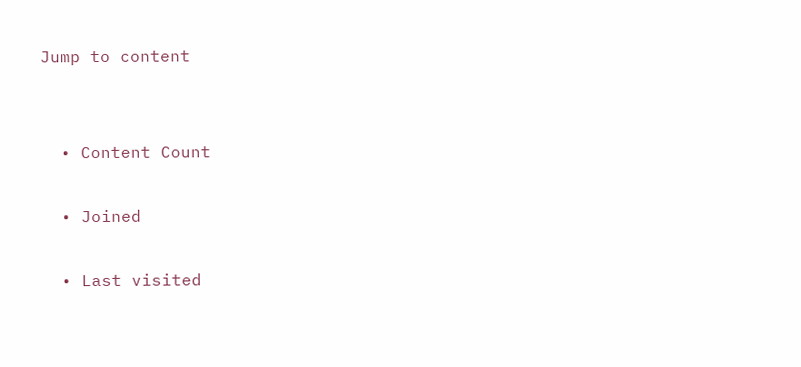Jump to content


  • Content Count

  • Joined

  • Last visited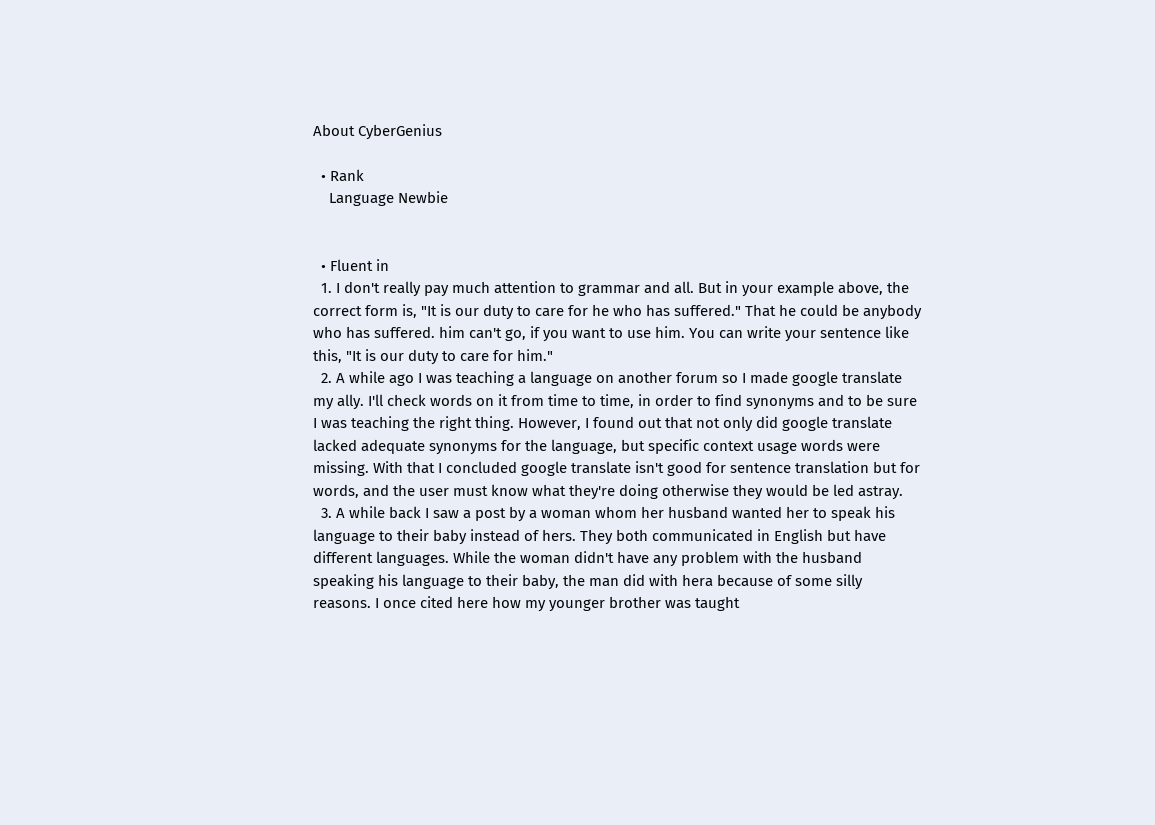About CyberGenius

  • Rank
    Language Newbie


  • Fluent in
  1. I don't really pay much attention to grammar and all. But in your example above, the correct form is, "It is our duty to care for he who has suffered." That he could be anybody who has suffered. him can't go, if you want to use him. You can write your sentence like this, "It is our duty to care for him."
  2. A while ago I was teaching a language on another forum so I made google translate my ally. I'll check words on it from time to time, in order to find synonyms and to be sure I was teaching the right thing. However, I found out that not only did google translate lacked adequate synonyms for the language, but specific context usage words were missing. With that I concluded google translate isn't good for sentence translation but for words, and the user must know what they're doing otherwise they would be led astray.
  3. A while back I saw a post by a woman whom her husband wanted her to speak his language to their baby instead of hers. They both communicated in English but have different languages. While the woman didn't have any problem with the husband speaking his language to their baby, the man did with hera because of some silly reasons. I once cited here how my younger brother was taught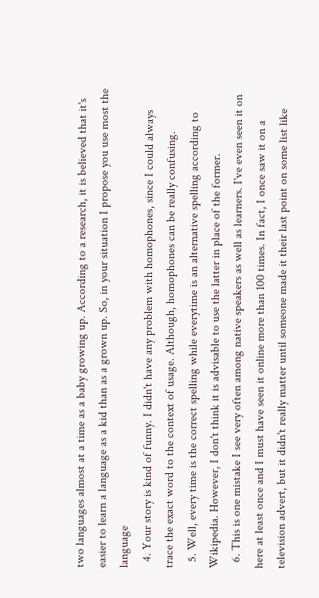two languages almost at a time as a baby growing up. According to a research, it is believed that it's easier to learn a language as a kid than as a grown up. So, in your situation I propose you use most the language
  4. Your story is kind of funny. I didn't have any problem with homophones, since I could always trace the exact word to the context of usage. Although, homophones can be really confusing.
  5. Well, every time is the correct spelling while everytime is an alternative spelling according to Wikipedia. However, I don't think it is advisable to use the latter in place of the former.
  6. This is one mistake I see very often among native speakers as well as learners. I've even seen it on here at least once and I must have seen it online more than 100 times. In fact, I once saw it on a television advert, but it didn't really matter until someone made it their last point on some list like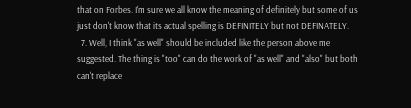that on Forbes. I'm sure we all know the meaning of definitely but some of us just don't know that its actual spelling is DEFINITELY but not DEFINATELY.
  7. Well, I think "as well" should be included like the person above me suggested. The thing is "too" can do the work of "as well" and "also" but both can't replace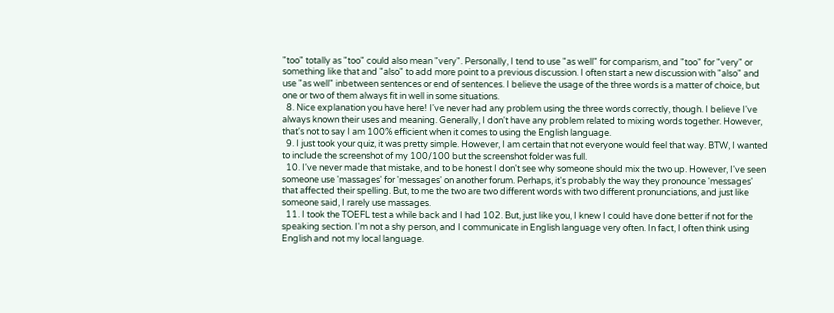"too" totally as "too" could also mean "very". Personally, I tend to use "as well" for comparism, and "too" for "very" or something like that and "also" to add more point to a previous discussion. I often start a new discussion with "also" and use "as well" inbetween sentences or end of sentences. I believe the usage of the three words is a matter of choice, but one or two of them always fit in well in some situations.
  8. Nice explanation you have here! I've never had any problem using the three words correctly, though. I believe I've always known their uses and meaning. Generally, I don't have any problem related to mixing words together. However, that's not to say I am 100% efficient when it comes to using the English language.
  9. I just took your quiz, it was pretty simple. However, I am certain that not everyone would feel that way. BTW, I wanted to include the screenshot of my 100/100 but the screenshot folder was full.
  10. I've never made that mistake, and to be honest I don't see why someone should mix the two up. However, I've seen someone use 'massages' for 'messages' on another forum. Perhaps, it's probably the way they pronounce 'messages' that affected their spelling. But, to me the two are two different words with two different pronunciations, and just like someone said, I rarely use massages.
  11. I took the TOEFL test a while back and I had 102. But, just like you, I knew I could have done better if not for the speaking section. I'm not a shy person, and I communicate in English language very often. In fact, I often think using English and not my local language.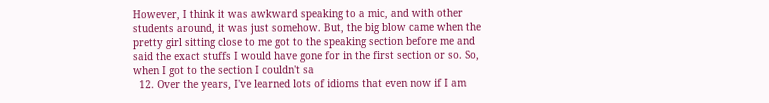However, I think it was awkward speaking to a mic, and with other students around, it was just somehow. But, the big blow came when the pretty girl sitting close to me got to the speaking section before me and said the exact stuffs I would have gone for in the first section or so. So, when I got to the section I couldn't sa
  12. Over the years, I've learned lots of idioms that even now if I am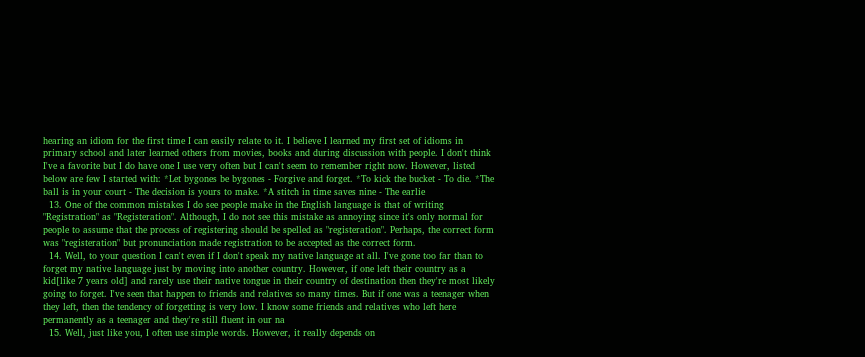hearing an idiom for the first time I can easily relate to it. I believe I learned my first set of idioms in primary school and later learned others from movies, books and during discussion with people. I don't think I've a favorite but I do have one I use very often but I can't seem to remember right now. However, listed below are few I started with: *Let bygones be bygones - Forgive and forget. *To kick the bucket - To die. *The ball is in your court - The decision is yours to make. *A stitch in time saves nine - The earlie
  13. One of the common mistakes I do see people make in the English language is that of writing "Registration" as "Registeration". Although, I do not see this mistake as annoying since it's only normal for people to assume that the process of registering should be spelled as "registeration". Perhaps, the correct form was "registeration" but pronunciation made registration to be accepted as the correct form.
  14. Well, to your question I can't even if I don't speak my native language at all. I've gone too far than to forget my native language just by moving into another country. However, if one left their country as a kid[like 7 years old] and rarely use their native tongue in their country of destination then they're most likely going to forget. I've seen that happen to friends and relatives so many times. But if one was a teenager when they left, then the tendency of forgetting is very low. I know some friends and relatives who left here permanently as a teenager and they're still fluent in our na
  15. Well, just like you, I often use simple words. However, it really depends on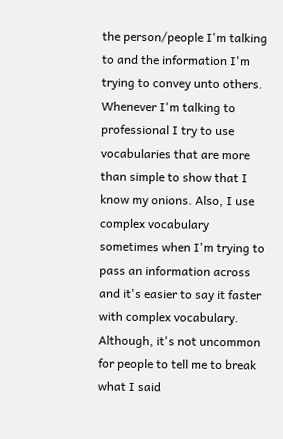the person/people I'm talking to and the information I'm trying to convey unto others. Whenever I'm talking to professional I try to use vocabularies that are more than simple to show that I know my onions. Also, I use complex vocabulary sometimes when I'm trying to pass an information across and it's easier to say it faster with complex vocabulary. Although, it's not uncommon for people to tell me to break what I said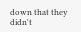down that they didn't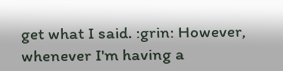get what I said. :grin: However, whenever I'm having a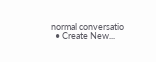normal conversatio
  • Create New...